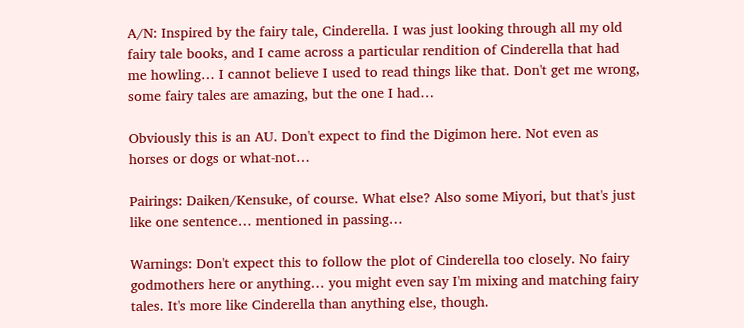A/N: Inspired by the fairy tale, Cinderella. I was just looking through all my old fairy tale books, and I came across a particular rendition of Cinderella that had me howling… I cannot believe I used to read things like that. Don't get me wrong, some fairy tales are amazing, but the one I had…

Obviously this is an AU. Don't expect to find the Digimon here. Not even as horses or dogs or what-not…

Pairings: Daiken/Kensuke, of course. What else? Also some Miyori, but that's just like one sentence… mentioned in passing…

Warnings: Don't expect this to follow the plot of Cinderella too closely. No fairy godmothers here or anything… you might even say I'm mixing and matching fairy tales. It's more like Cinderella than anything else, though.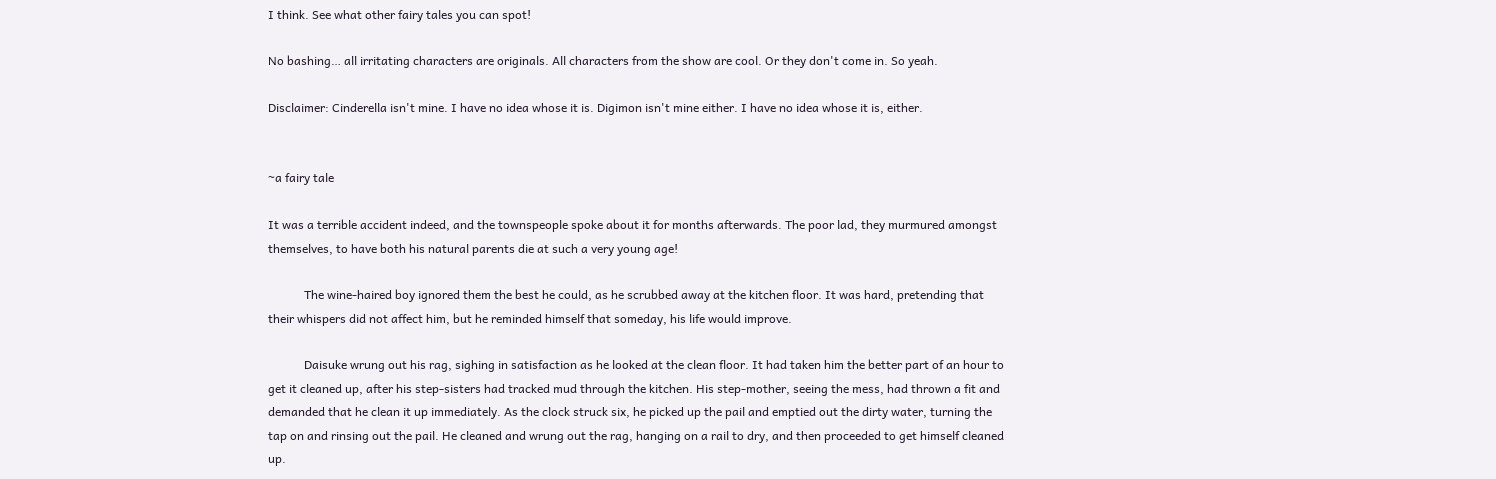I think. See what other fairy tales you can spot!

No bashing… all irritating characters are originals. All characters from the show are cool. Or they don't come in. So yeah.

Disclaimer: Cinderella isn't mine. I have no idea whose it is. Digimon isn't mine either. I have no idea whose it is, either.


~a fairy tale

It was a terrible accident indeed, and the townspeople spoke about it for months afterwards. The poor lad, they murmured amongst themselves, to have both his natural parents die at such a very young age!

            The wine-haired boy ignored them the best he could, as he scrubbed away at the kitchen floor. It was hard, pretending that their whispers did not affect him, but he reminded himself that someday, his life would improve.

            Daisuke wrung out his rag, sighing in satisfaction as he looked at the clean floor. It had taken him the better part of an hour to get it cleaned up, after his step-sisters had tracked mud through the kitchen. His step-mother, seeing the mess, had thrown a fit and demanded that he clean it up immediately. As the clock struck six, he picked up the pail and emptied out the dirty water, turning the tap on and rinsing out the pail. He cleaned and wrung out the rag, hanging on a rail to dry, and then proceeded to get himself cleaned up.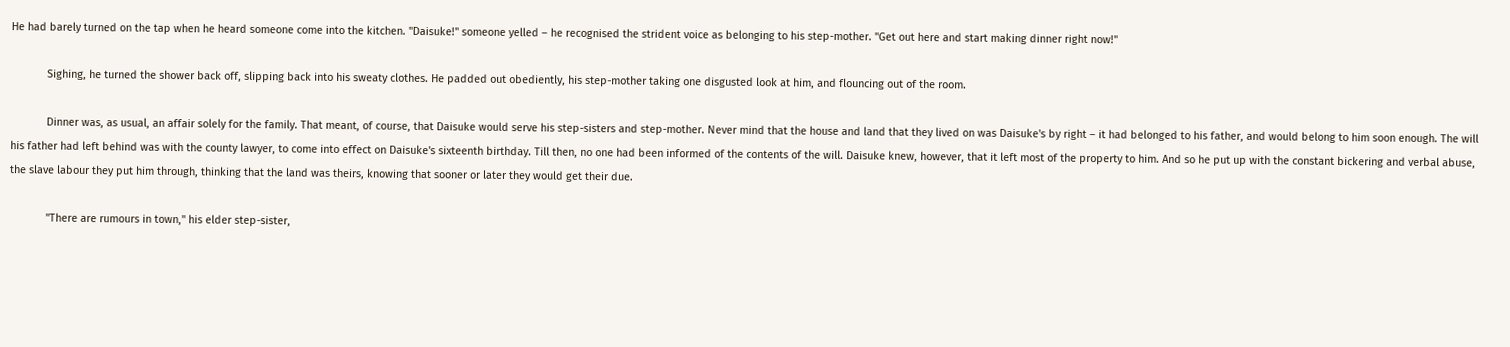He had barely turned on the tap when he heard someone come into the kitchen. "Daisuke!" someone yelled – he recognised the strident voice as belonging to his step-mother. "Get out here and start making dinner right now!"

            Sighing, he turned the shower back off, slipping back into his sweaty clothes. He padded out obediently, his step-mother taking one disgusted look at him, and flouncing out of the room.

            Dinner was, as usual, an affair solely for the family. That meant, of course, that Daisuke would serve his step-sisters and step-mother. Never mind that the house and land that they lived on was Daisuke's by right – it had belonged to his father, and would belong to him soon enough. The will his father had left behind was with the county lawyer, to come into effect on Daisuke's sixteenth birthday. Till then, no one had been informed of the contents of the will. Daisuke knew, however, that it left most of the property to him. And so he put up with the constant bickering and verbal abuse, the slave labour they put him through, thinking that the land was theirs, knowing that sooner or later they would get their due.

            "There are rumours in town," his elder step-sister,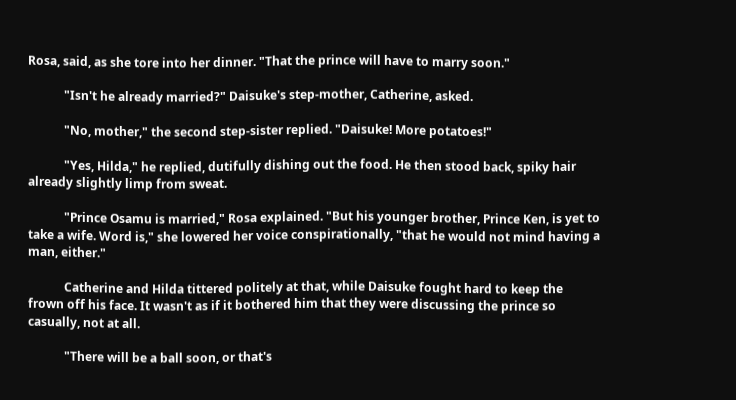Rosa, said, as she tore into her dinner. "That the prince will have to marry soon."

            "Isn't he already married?" Daisuke's step-mother, Catherine, asked.

            "No, mother," the second step-sister replied. "Daisuke! More potatoes!"

            "Yes, Hilda," he replied, dutifully dishing out the food. He then stood back, spiky hair already slightly limp from sweat.

            "Prince Osamu is married," Rosa explained. "But his younger brother, Prince Ken, is yet to take a wife. Word is," she lowered her voice conspirationally, "that he would not mind having a man, either."

            Catherine and Hilda tittered politely at that, while Daisuke fought hard to keep the frown off his face. It wasn't as if it bothered him that they were discussing the prince so casually, not at all.

            "There will be a ball soon, or that's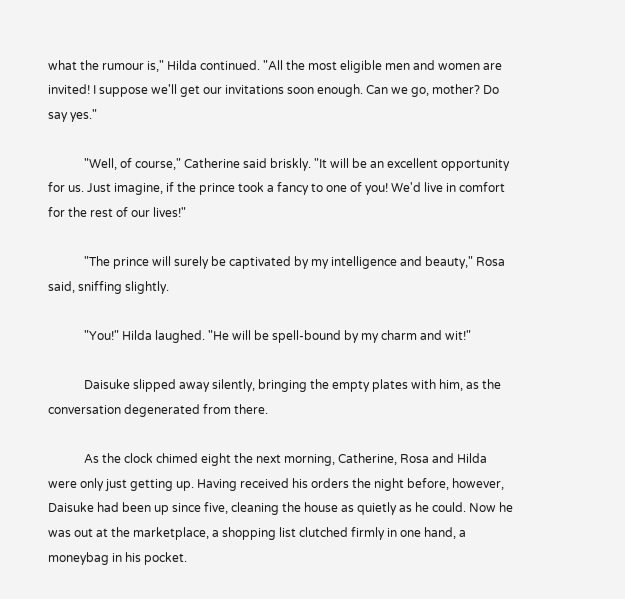what the rumour is," Hilda continued. "All the most eligible men and women are invited! I suppose we'll get our invitations soon enough. Can we go, mother? Do say yes."

            "Well, of course," Catherine said briskly. "It will be an excellent opportunity for us. Just imagine, if the prince took a fancy to one of you! We'd live in comfort for the rest of our lives!"

            "The prince will surely be captivated by my intelligence and beauty," Rosa said, sniffing slightly.

            "You!" Hilda laughed. "He will be spell-bound by my charm and wit!"

            Daisuke slipped away silently, bringing the empty plates with him, as the conversation degenerated from there.

            As the clock chimed eight the next morning, Catherine, Rosa and Hilda were only just getting up. Having received his orders the night before, however, Daisuke had been up since five, cleaning the house as quietly as he could. Now he was out at the marketplace, a shopping list clutched firmly in one hand, a moneybag in his pocket.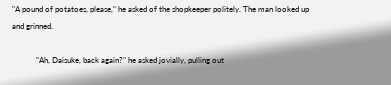"A pound of potatoes, please," he asked of the shopkeeper politely. The man looked up and grinned.

            "Ah, Daisuke, back again?" he asked jovially, pulling out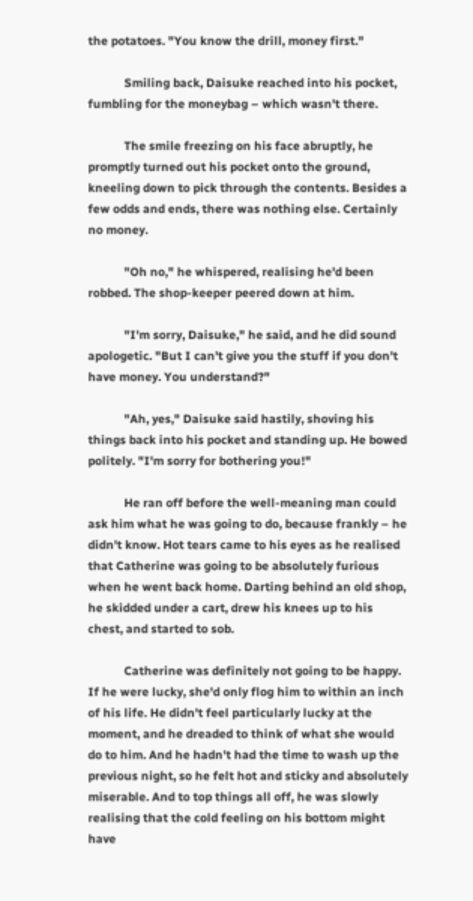the potatoes. "You know the drill, money first."

            Smiling back, Daisuke reached into his pocket, fumbling for the moneybag – which wasn't there.

            The smile freezing on his face abruptly, he promptly turned out his pocket onto the ground, kneeling down to pick through the contents. Besides a few odds and ends, there was nothing else. Certainly no money.

            "Oh no," he whispered, realising he'd been robbed. The shop-keeper peered down at him.

            "I'm sorry, Daisuke," he said, and he did sound apologetic. "But I can't give you the stuff if you don't have money. You understand?"

            "Ah, yes," Daisuke said hastily, shoving his things back into his pocket and standing up. He bowed politely. "I'm sorry for bothering you!"

            He ran off before the well-meaning man could ask him what he was going to do, because frankly – he didn't know. Hot tears came to his eyes as he realised that Catherine was going to be absolutely furious when he went back home. Darting behind an old shop, he skidded under a cart, drew his knees up to his chest, and started to sob.

            Catherine was definitely not going to be happy. If he were lucky, she'd only flog him to within an inch of his life. He didn't feel particularly lucky at the moment, and he dreaded to think of what she would do to him. And he hadn't had the time to wash up the previous night, so he felt hot and sticky and absolutely miserable. And to top things all off, he was slowly realising that the cold feeling on his bottom might have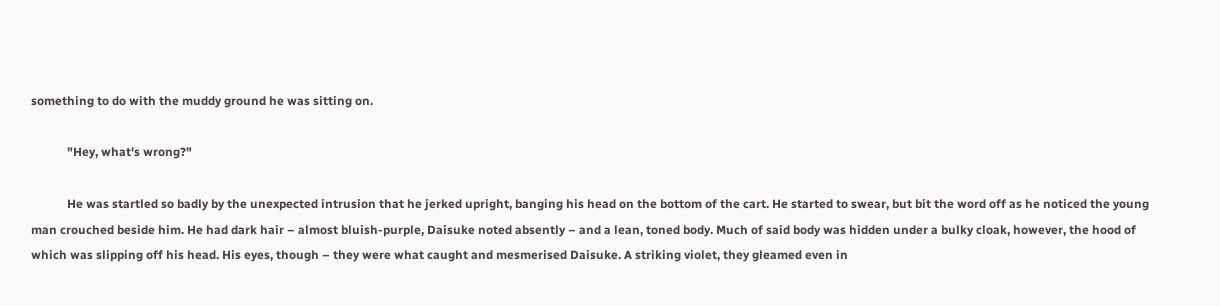something to do with the muddy ground he was sitting on.

            "Hey, what's wrong?"

            He was startled so badly by the unexpected intrusion that he jerked upright, banging his head on the bottom of the cart. He started to swear, but bit the word off as he noticed the young man crouched beside him. He had dark hair – almost bluish-purple, Daisuke noted absently – and a lean, toned body. Much of said body was hidden under a bulky cloak, however, the hood of which was slipping off his head. His eyes, though – they were what caught and mesmerised Daisuke. A striking violet, they gleamed even in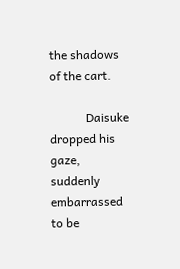the shadows of the cart.

            Daisuke dropped his gaze, suddenly embarrassed to be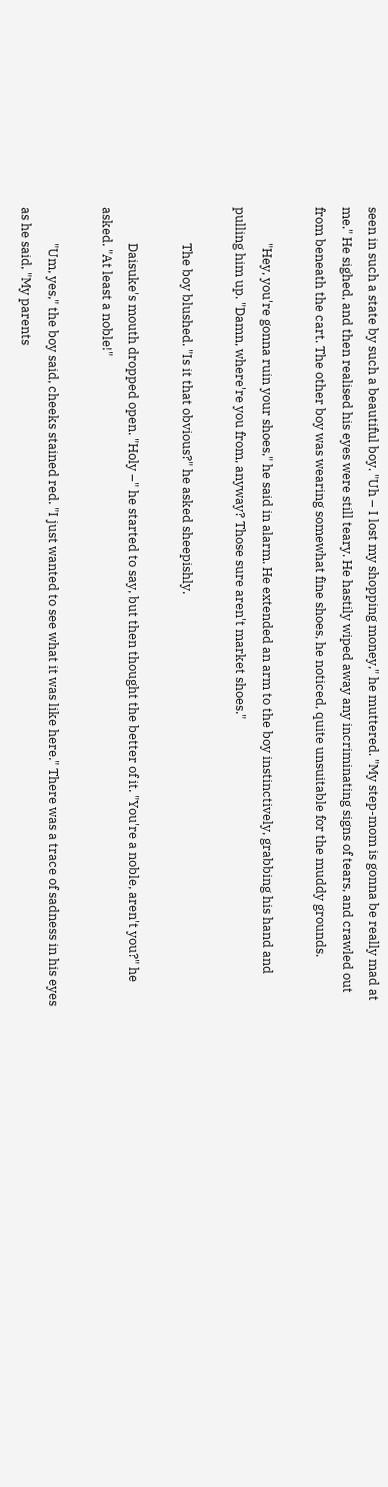seen in such a state by such a beautiful boy. "Uh – I lost my shopping money," he muttered. "My step-mom is gonna be really mad at me." He sighed, and then realised his eyes were still teary. He hastily wiped away any incriminating signs of tears, and crawled out from beneath the cart. The other boy was wearing somewhat fine shoes, he noticed, quite unsuitable for the muddy grounds.

            "Hey, you're gonna ruin your shoes," he said in alarm. He extended an arm to the boy instinctively, grabbing his hand and pulling him up. "Damn, where're you from, anyway? Those sure aren't market shoes."

            The boy blushed. "Is it that obvious?" he asked sheepishly.

            Daisuke's mouth dropped open. "Holy –" he started to say, but then thought the better of it. "You're a noble, aren't you?" he asked. "At least a noble!"

            "Um, yes," the boy said, cheeks stained red. "I just wanted to see what it was like here." There was a trace of sadness in his eyes as he said, "My parents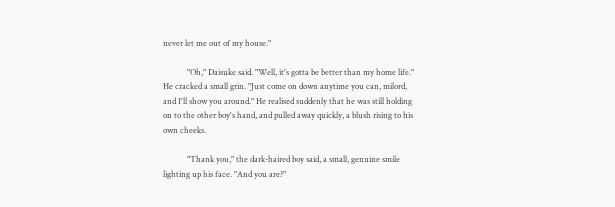never let me out of my house."

            "Oh," Daisuke said. "Well, it's gotta be better than my home life." He cracked a small grin. "Just come on down anytime you can, milord, and I'll show you around." He realised suddenly that he was still holding on to the other boy's hand, and pulled away quickly, a blush rising to his own cheeks.

            "Thank you," the dark-haired boy said, a small, genuine smile lighting up his face. "And you are?"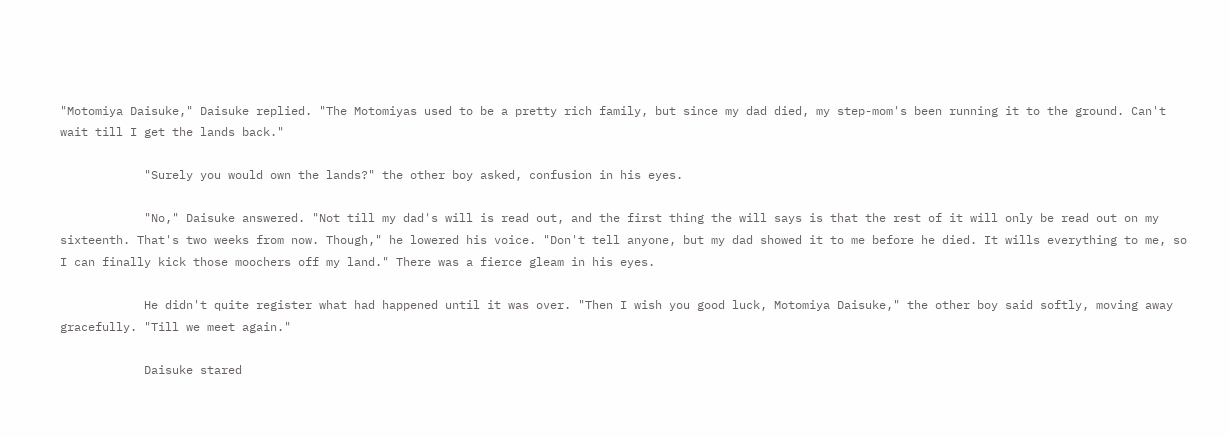"Motomiya Daisuke," Daisuke replied. "The Motomiyas used to be a pretty rich family, but since my dad died, my step-mom's been running it to the ground. Can't wait till I get the lands back."

            "Surely you would own the lands?" the other boy asked, confusion in his eyes.

            "No," Daisuke answered. "Not till my dad's will is read out, and the first thing the will says is that the rest of it will only be read out on my sixteenth. That's two weeks from now. Though," he lowered his voice. "Don't tell anyone, but my dad showed it to me before he died. It wills everything to me, so I can finally kick those moochers off my land." There was a fierce gleam in his eyes.

            He didn't quite register what had happened until it was over. "Then I wish you good luck, Motomiya Daisuke," the other boy said softly, moving away gracefully. "Till we meet again."

            Daisuke stared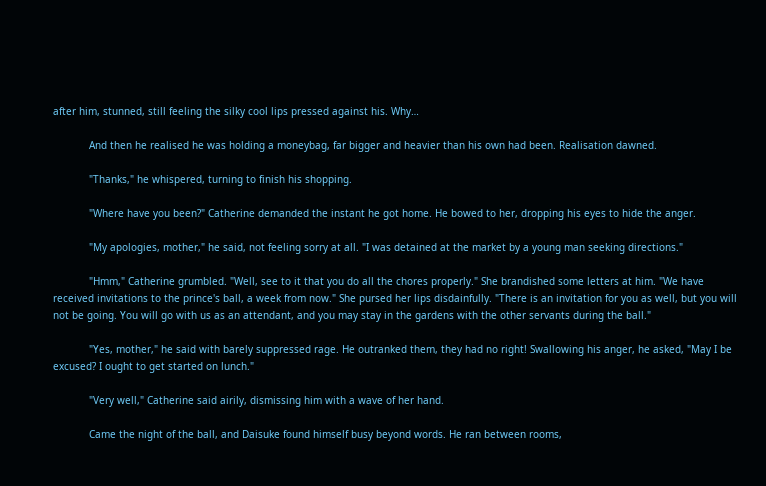after him, stunned, still feeling the silky cool lips pressed against his. Why…

            And then he realised he was holding a moneybag, far bigger and heavier than his own had been. Realisation dawned.

            "Thanks," he whispered, turning to finish his shopping.

            "Where have you been?" Catherine demanded the instant he got home. He bowed to her, dropping his eyes to hide the anger.

            "My apologies, mother," he said, not feeling sorry at all. "I was detained at the market by a young man seeking directions."

            "Hmm," Catherine grumbled. "Well, see to it that you do all the chores properly." She brandished some letters at him. "We have received invitations to the prince's ball, a week from now." She pursed her lips disdainfully. "There is an invitation for you as well, but you will not be going. You will go with us as an attendant, and you may stay in the gardens with the other servants during the ball."

            "Yes, mother," he said with barely suppressed rage. He outranked them, they had no right! Swallowing his anger, he asked, "May I be excused? I ought to get started on lunch."

            "Very well," Catherine said airily, dismissing him with a wave of her hand.

            Came the night of the ball, and Daisuke found himself busy beyond words. He ran between rooms,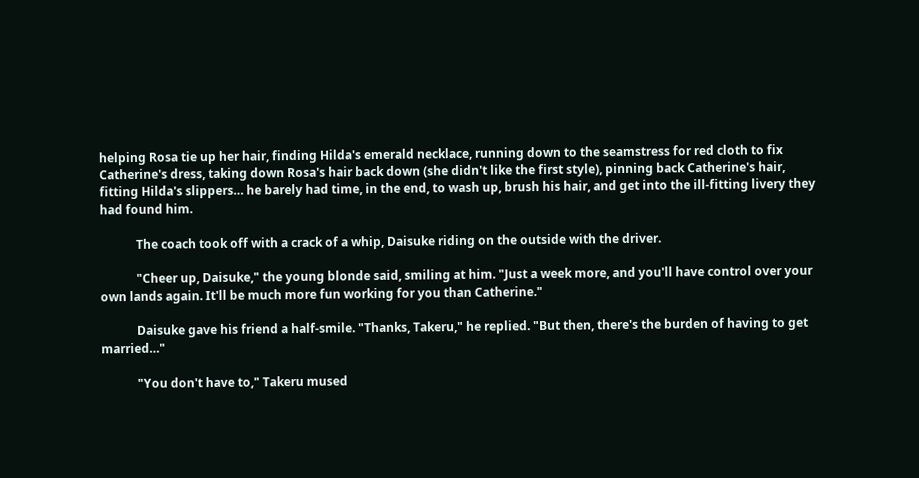helping Rosa tie up her hair, finding Hilda's emerald necklace, running down to the seamstress for red cloth to fix Catherine's dress, taking down Rosa's hair back down (she didn't like the first style), pinning back Catherine's hair, fitting Hilda's slippers… he barely had time, in the end, to wash up, brush his hair, and get into the ill-fitting livery they had found him.

            The coach took off with a crack of a whip, Daisuke riding on the outside with the driver.

            "Cheer up, Daisuke," the young blonde said, smiling at him. "Just a week more, and you'll have control over your own lands again. It'll be much more fun working for you than Catherine."

            Daisuke gave his friend a half-smile. "Thanks, Takeru," he replied. "But then, there's the burden of having to get married…"

            "You don't have to," Takeru mused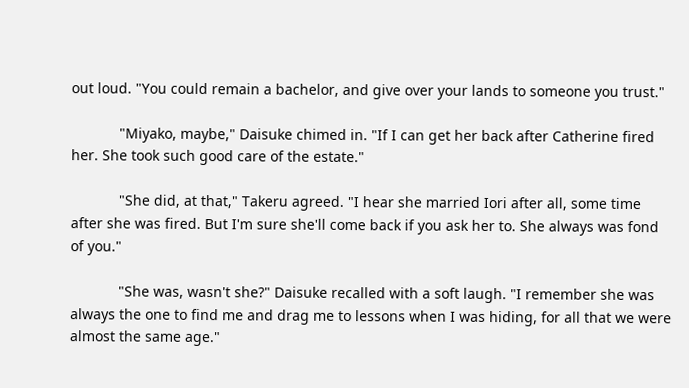out loud. "You could remain a bachelor, and give over your lands to someone you trust."

            "Miyako, maybe," Daisuke chimed in. "If I can get her back after Catherine fired her. She took such good care of the estate."

            "She did, at that," Takeru agreed. "I hear she married Iori after all, some time after she was fired. But I'm sure she'll come back if you ask her to. She always was fond of you."

            "She was, wasn't she?" Daisuke recalled with a soft laugh. "I remember she was always the one to find me and drag me to lessons when I was hiding, for all that we were almost the same age."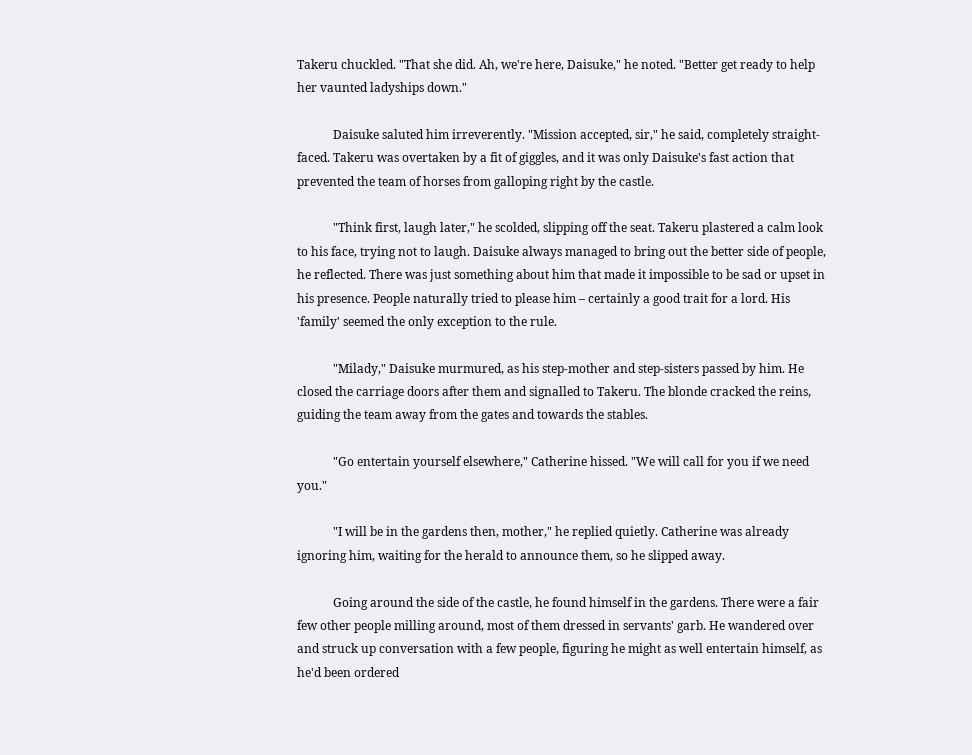Takeru chuckled. "That she did. Ah, we're here, Daisuke," he noted. "Better get ready to help her vaunted ladyships down."

            Daisuke saluted him irreverently. "Mission accepted, sir," he said, completely straight-faced. Takeru was overtaken by a fit of giggles, and it was only Daisuke's fast action that prevented the team of horses from galloping right by the castle.

            "Think first, laugh later," he scolded, slipping off the seat. Takeru plastered a calm look to his face, trying not to laugh. Daisuke always managed to bring out the better side of people, he reflected. There was just something about him that made it impossible to be sad or upset in his presence. People naturally tried to please him – certainly a good trait for a lord. His 'family' seemed the only exception to the rule.

            "Milady," Daisuke murmured, as his step-mother and step-sisters passed by him. He closed the carriage doors after them and signalled to Takeru. The blonde cracked the reins, guiding the team away from the gates and towards the stables.

            "Go entertain yourself elsewhere," Catherine hissed. "We will call for you if we need you."

            "I will be in the gardens then, mother," he replied quietly. Catherine was already ignoring him, waiting for the herald to announce them, so he slipped away.

            Going around the side of the castle, he found himself in the gardens. There were a fair few other people milling around, most of them dressed in servants' garb. He wandered over and struck up conversation with a few people, figuring he might as well entertain himself, as he'd been ordered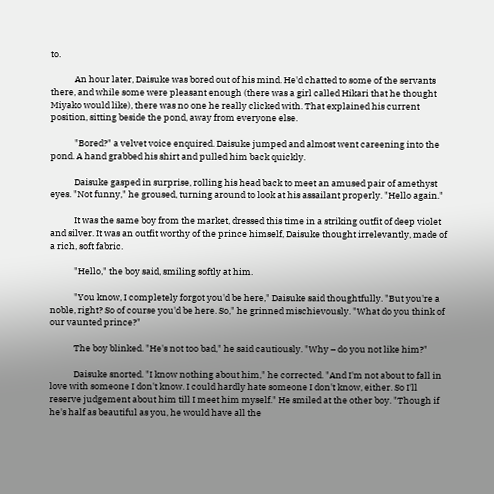to.

            An hour later, Daisuke was bored out of his mind. He'd chatted to some of the servants there, and while some were pleasant enough (there was a girl called Hikari that he thought Miyako would like), there was no one he really clicked with. That explained his current position, sitting beside the pond, away from everyone else.

            "Bored?" a velvet voice enquired. Daisuke jumped and almost went careening into the pond. A hand grabbed his shirt and pulled him back quickly.

            Daisuke gasped in surprise, rolling his head back to meet an amused pair of amethyst eyes. "Not funny," he groused, turning around to look at his assailant properly. "Hello again."

            It was the same boy from the market, dressed this time in a striking outfit of deep violet and silver. It was an outfit worthy of the prince himself, Daisuke thought irrelevantly, made of a rich, soft fabric.

            "Hello," the boy said, smiling softly at him.

            "You know, I completely forgot you'd be here," Daisuke said thoughtfully. "But you're a noble, right? So of course you'd be here. So," he grinned mischievously. "What do you think of our vaunted prince?"

            The boy blinked. "He's not too bad," he said cautiously. "Why – do you not like him?"

            Daisuke snorted. "I know nothing about him," he corrected. "And I'm not about to fall in love with someone I don't know. I could hardly hate someone I don't know, either. So I'll reserve judgement about him till I meet him myself." He smiled at the other boy. "Though if he's half as beautiful as you, he would have all the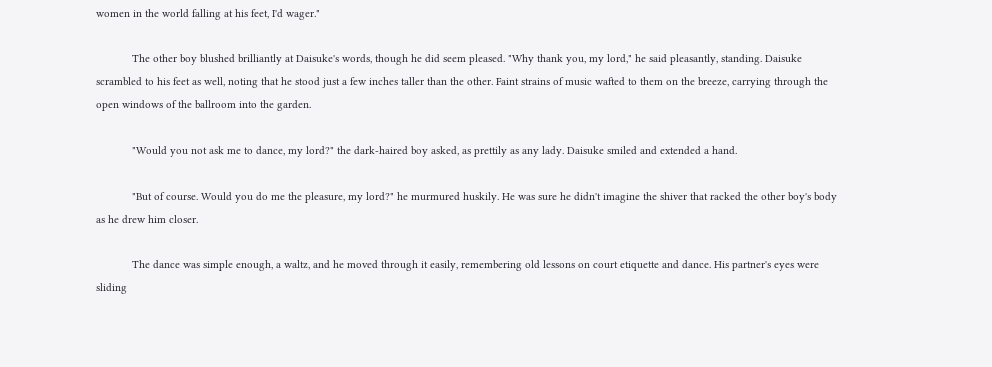women in the world falling at his feet, I'd wager."

            The other boy blushed brilliantly at Daisuke's words, though he did seem pleased. "Why thank you, my lord," he said pleasantly, standing. Daisuke scrambled to his feet as well, noting that he stood just a few inches taller than the other. Faint strains of music wafted to them on the breeze, carrying through the open windows of the ballroom into the garden.

            "Would you not ask me to dance, my lord?" the dark-haired boy asked, as prettily as any lady. Daisuke smiled and extended a hand.

            "But of course. Would you do me the pleasure, my lord?" he murmured huskily. He was sure he didn't imagine the shiver that racked the other boy's body as he drew him closer.

            The dance was simple enough, a waltz, and he moved through it easily, remembering old lessons on court etiquette and dance. His partner's eyes were sliding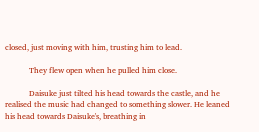closed, just moving with him, trusting him to lead.

            They flew open when he pulled him close.

            Daisuke just tilted his head towards the castle, and he realised the music had changed to something slower. He leaned his head towards Daisuke's, breathing in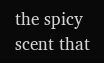the spicy scent that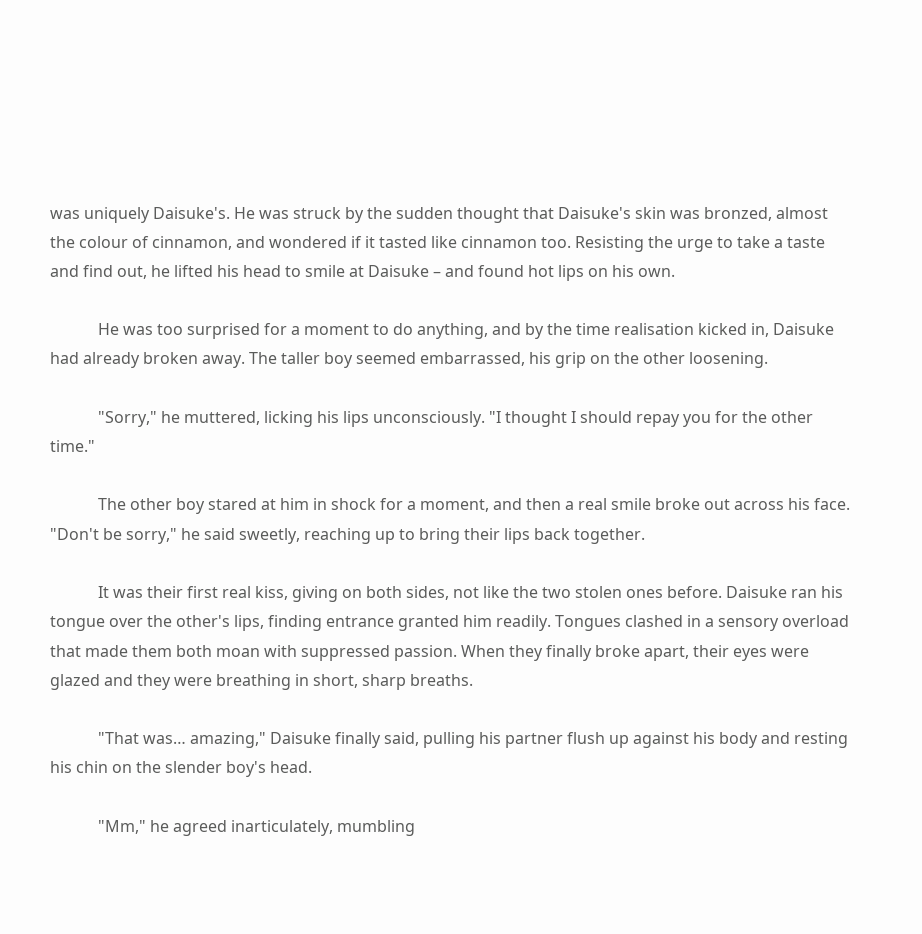was uniquely Daisuke's. He was struck by the sudden thought that Daisuke's skin was bronzed, almost the colour of cinnamon, and wondered if it tasted like cinnamon too. Resisting the urge to take a taste and find out, he lifted his head to smile at Daisuke – and found hot lips on his own.

            He was too surprised for a moment to do anything, and by the time realisation kicked in, Daisuke had already broken away. The taller boy seemed embarrassed, his grip on the other loosening.

            "Sorry," he muttered, licking his lips unconsciously. "I thought I should repay you for the other time."

            The other boy stared at him in shock for a moment, and then a real smile broke out across his face. "Don't be sorry," he said sweetly, reaching up to bring their lips back together.

            It was their first real kiss, giving on both sides, not like the two stolen ones before. Daisuke ran his tongue over the other's lips, finding entrance granted him readily. Tongues clashed in a sensory overload that made them both moan with suppressed passion. When they finally broke apart, their eyes were glazed and they were breathing in short, sharp breaths.

            "That was… amazing," Daisuke finally said, pulling his partner flush up against his body and resting his chin on the slender boy's head.

            "Mm," he agreed inarticulately, mumbling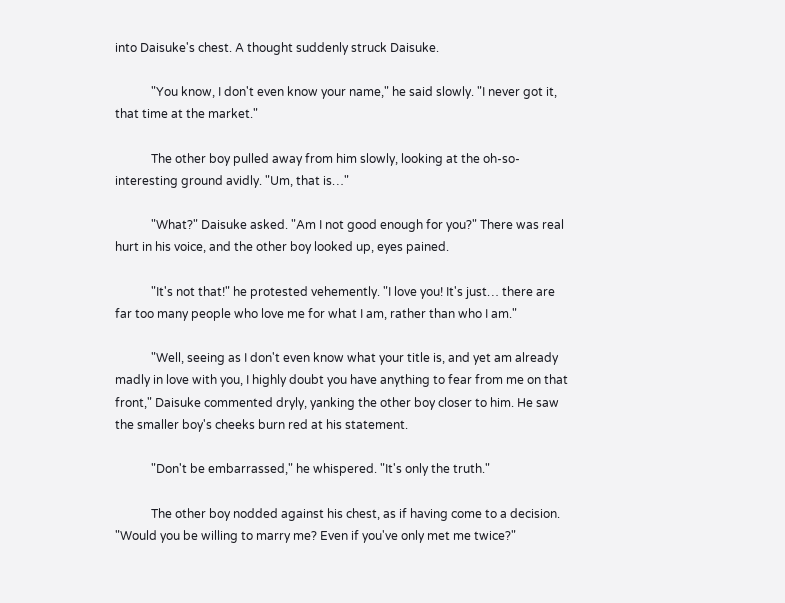into Daisuke's chest. A thought suddenly struck Daisuke.

            "You know, I don't even know your name," he said slowly. "I never got it, that time at the market."

            The other boy pulled away from him slowly, looking at the oh-so-interesting ground avidly. "Um, that is…"

            "What?" Daisuke asked. "Am I not good enough for you?" There was real hurt in his voice, and the other boy looked up, eyes pained.

            "It's not that!" he protested vehemently. "I love you! It's just… there are far too many people who love me for what I am, rather than who I am."

            "Well, seeing as I don't even know what your title is, and yet am already madly in love with you, I highly doubt you have anything to fear from me on that front," Daisuke commented dryly, yanking the other boy closer to him. He saw the smaller boy's cheeks burn red at his statement.

            "Don't be embarrassed," he whispered. "It's only the truth."

            The other boy nodded against his chest, as if having come to a decision. "Would you be willing to marry me? Even if you've only met me twice?"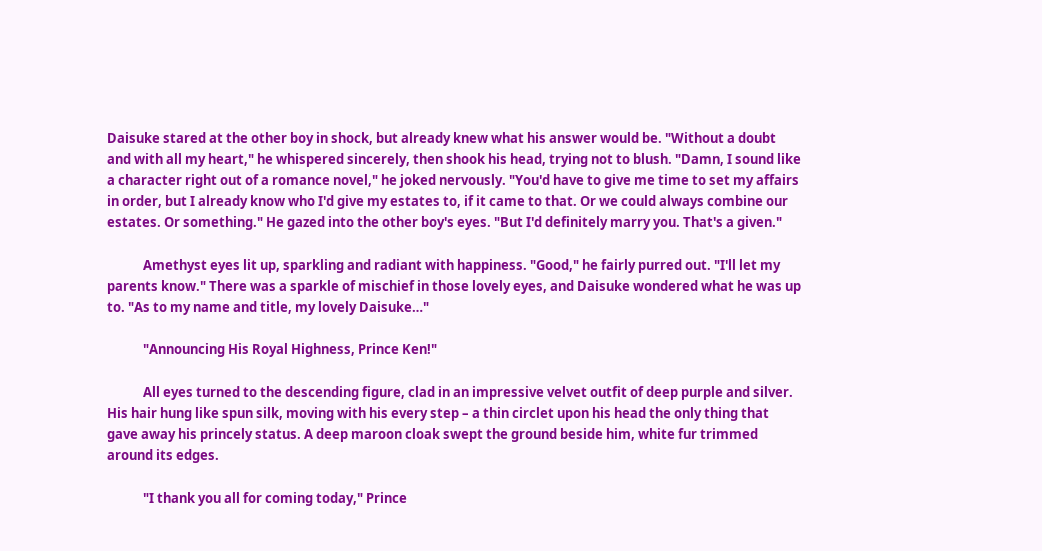Daisuke stared at the other boy in shock, but already knew what his answer would be. "Without a doubt and with all my heart," he whispered sincerely, then shook his head, trying not to blush. "Damn, I sound like a character right out of a romance novel," he joked nervously. "You'd have to give me time to set my affairs in order, but I already know who I'd give my estates to, if it came to that. Or we could always combine our estates. Or something." He gazed into the other boy's eyes. "But I'd definitely marry you. That's a given."

            Amethyst eyes lit up, sparkling and radiant with happiness. "Good," he fairly purred out. "I'll let my parents know." There was a sparkle of mischief in those lovely eyes, and Daisuke wondered what he was up to. "As to my name and title, my lovely Daisuke…"

            "Announcing His Royal Highness, Prince Ken!"

            All eyes turned to the descending figure, clad in an impressive velvet outfit of deep purple and silver. His hair hung like spun silk, moving with his every step – a thin circlet upon his head the only thing that gave away his princely status. A deep maroon cloak swept the ground beside him, white fur trimmed around its edges.

            "I thank you all for coming today," Prince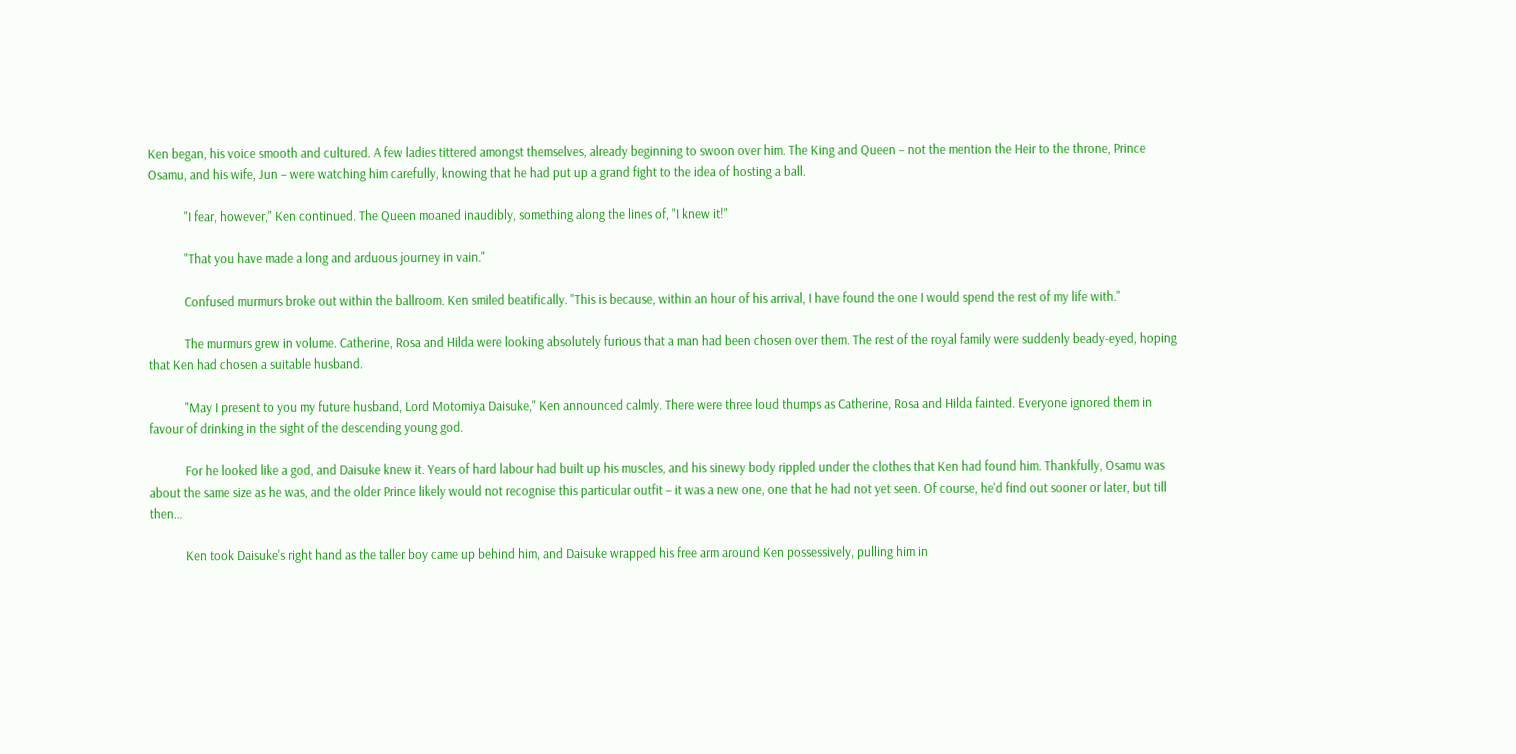Ken began, his voice smooth and cultured. A few ladies tittered amongst themselves, already beginning to swoon over him. The King and Queen – not the mention the Heir to the throne, Prince Osamu, and his wife, Jun – were watching him carefully, knowing that he had put up a grand fight to the idea of hosting a ball.

            "I fear, however," Ken continued. The Queen moaned inaudibly, something along the lines of, "I knew it!"

            "That you have made a long and arduous journey in vain."

            Confused murmurs broke out within the ballroom. Ken smiled beatifically. "This is because, within an hour of his arrival, I have found the one I would spend the rest of my life with."

            The murmurs grew in volume. Catherine, Rosa and Hilda were looking absolutely furious that a man had been chosen over them. The rest of the royal family were suddenly beady-eyed, hoping that Ken had chosen a suitable husband.

            "May I present to you my future husband, Lord Motomiya Daisuke," Ken announced calmly. There were three loud thumps as Catherine, Rosa and Hilda fainted. Everyone ignored them in favour of drinking in the sight of the descending young god.

            For he looked like a god, and Daisuke knew it. Years of hard labour had built up his muscles, and his sinewy body rippled under the clothes that Ken had found him. Thankfully, Osamu was about the same size as he was, and the older Prince likely would not recognise this particular outfit – it was a new one, one that he had not yet seen. Of course, he'd find out sooner or later, but till then…

            Ken took Daisuke's right hand as the taller boy came up behind him, and Daisuke wrapped his free arm around Ken possessively, pulling him in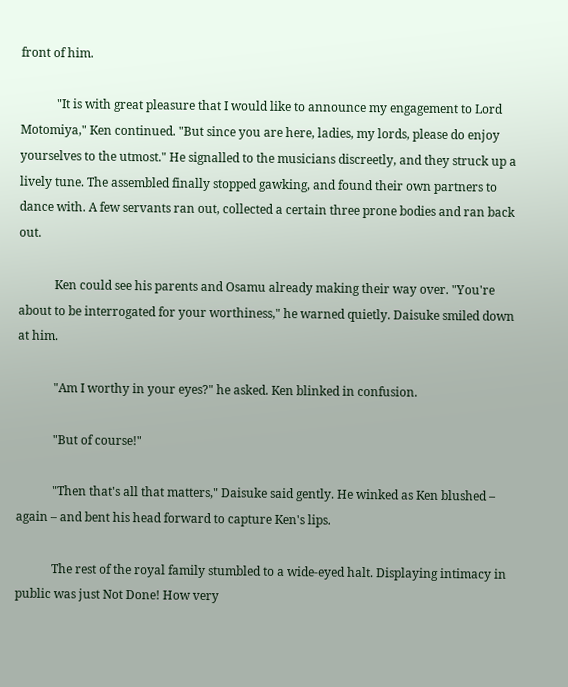front of him.

            "It is with great pleasure that I would like to announce my engagement to Lord Motomiya," Ken continued. "But since you are here, ladies, my lords, please do enjoy yourselves to the utmost." He signalled to the musicians discreetly, and they struck up a lively tune. The assembled finally stopped gawking, and found their own partners to dance with. A few servants ran out, collected a certain three prone bodies and ran back out.

            Ken could see his parents and Osamu already making their way over. "You're about to be interrogated for your worthiness," he warned quietly. Daisuke smiled down at him.

            "Am I worthy in your eyes?" he asked. Ken blinked in confusion.

            "But of course!"

            "Then that's all that matters," Daisuke said gently. He winked as Ken blushed – again – and bent his head forward to capture Ken's lips.

            The rest of the royal family stumbled to a wide-eyed halt. Displaying intimacy in public was just Not Done! How very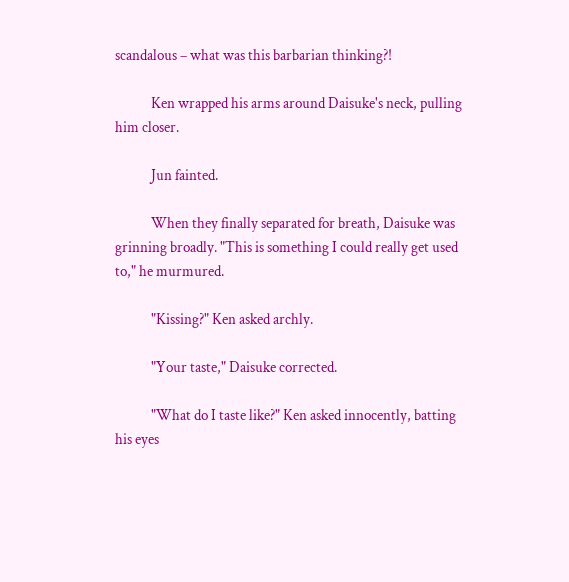scandalous – what was this barbarian thinking?!

            Ken wrapped his arms around Daisuke's neck, pulling him closer.

            Jun fainted.

            When they finally separated for breath, Daisuke was grinning broadly. "This is something I could really get used to," he murmured.

            "Kissing?" Ken asked archly.

            "Your taste," Daisuke corrected.

            "What do I taste like?" Ken asked innocently, batting his eyes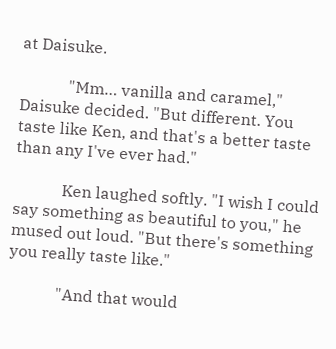at Daisuke.

            "Mm… vanilla and caramel," Daisuke decided. "But different. You taste like Ken, and that's a better taste than any I've ever had."

            Ken laughed softly. "I wish I could say something as beautiful to you," he mused out loud. "But there's something you really taste like."

            "And that would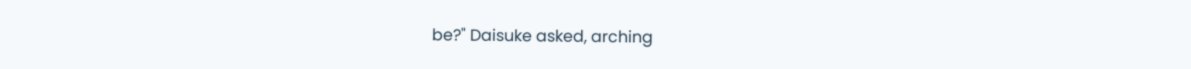be?" Daisuke asked, arching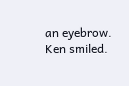an eyebrow. Ken smiled.